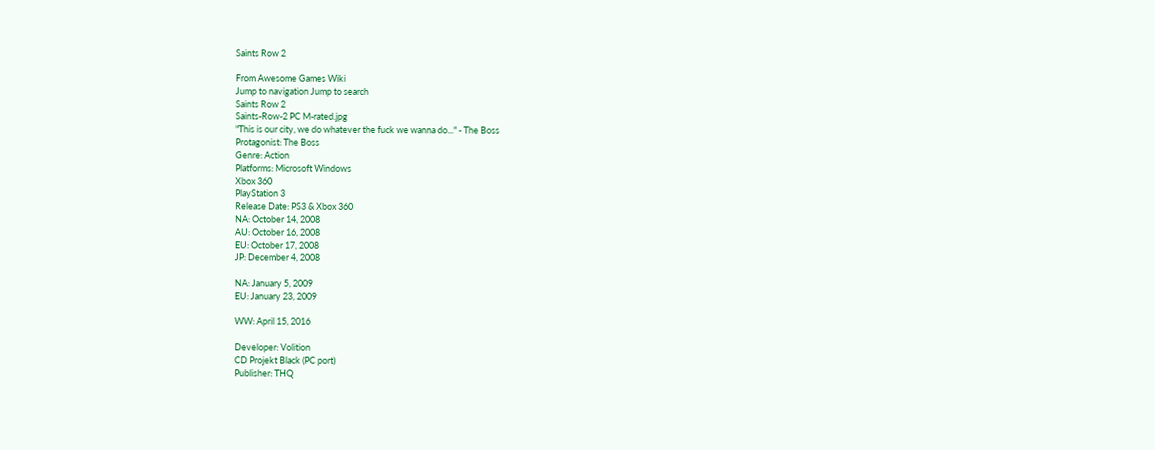Saints Row 2

From Awesome Games Wiki
Jump to navigation Jump to search
Saints Row 2
Saints-Row-2 PC M-rated.jpg
"This is our city, we do whatever the fuck we wanna do..." - The Boss
Protagonist: The Boss
Genre: Action
Platforms: Microsoft Windows
Xbox 360
PlayStation 3
Release Date: PS3 & Xbox 360
NA: October 14, 2008
AU: October 16, 2008
EU: October 17, 2008
JP: December 4, 2008

NA: January 5, 2009
EU: January 23, 2009

WW: April 15, 2016

Developer: Volition
CD Projekt Black (PC port)
Publisher: THQ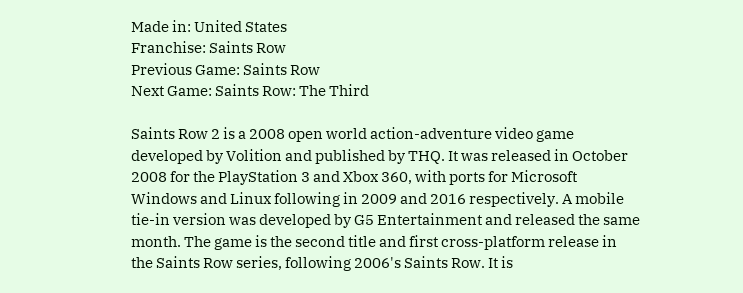Made in: United States
Franchise: Saints Row
Previous Game: Saints Row
Next Game: Saints Row: The Third

Saints Row 2 is a 2008 open world action-adventure video game developed by Volition and published by THQ. It was released in October 2008 for the PlayStation 3 and Xbox 360, with ports for Microsoft Windows and Linux following in 2009 and 2016 respectively. A mobile tie-in version was developed by G5 Entertainment and released the same month. The game is the second title and first cross-platform release in the Saints Row series, following 2006's Saints Row. It is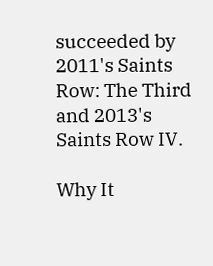succeeded by 2011's Saints Row: The Third and 2013's Saints Row IV.

Why It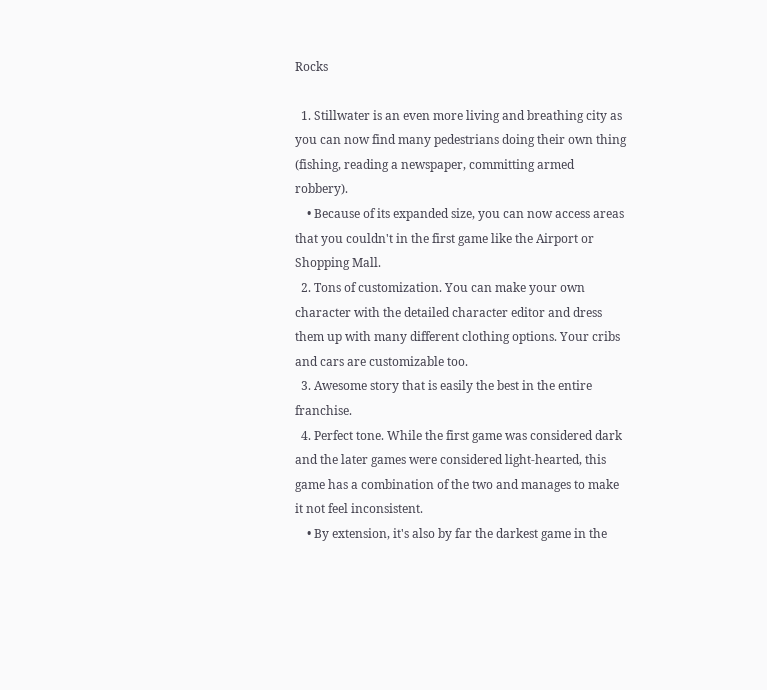Rocks

  1. Stillwater is an even more living and breathing city as you can now find many pedestrians doing their own thing (fishing, reading a newspaper, committing armed robbery).
    • Because of its expanded size, you can now access areas that you couldn't in the first game like the Airport or Shopping Mall.
  2. Tons of customization. You can make your own character with the detailed character editor and dress them up with many different clothing options. Your cribs and cars are customizable too.
  3. Awesome story that is easily the best in the entire franchise.
  4. Perfect tone. While the first game was considered dark and the later games were considered light-hearted, this game has a combination of the two and manages to make it not feel inconsistent.
    • By extension, it's also by far the darkest game in the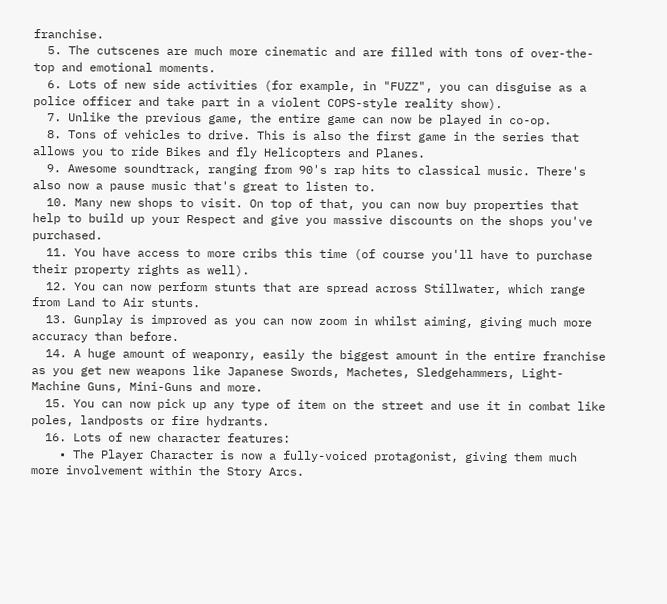franchise.
  5. The cutscenes are much more cinematic and are filled with tons of over-the-top and emotional moments.
  6. Lots of new side activities (for example, in "FUZZ", you can disguise as a police officer and take part in a violent COPS-style reality show).
  7. Unlike the previous game, the entire game can now be played in co-op.
  8. Tons of vehicles to drive. This is also the first game in the series that allows you to ride Bikes and fly Helicopters and Planes.
  9. Awesome soundtrack, ranging from 90's rap hits to classical music. There's also now a pause music that's great to listen to.
  10. Many new shops to visit. On top of that, you can now buy properties that help to build up your Respect and give you massive discounts on the shops you've purchased.
  11. You have access to more cribs this time (of course you'll have to purchase their property rights as well).
  12. You can now perform stunts that are spread across Stillwater, which range from Land to Air stunts.
  13. Gunplay is improved as you can now zoom in whilst aiming, giving much more accuracy than before.
  14. A huge amount of weaponry, easily the biggest amount in the entire franchise as you get new weapons like Japanese Swords, Machetes, Sledgehammers, Light-Machine Guns, Mini-Guns and more.
  15. You can now pick up any type of item on the street and use it in combat like poles, landposts or fire hydrants.
  16. Lots of new character features:
    • The Player Character is now a fully-voiced protagonist, giving them much more involvement within the Story Arcs.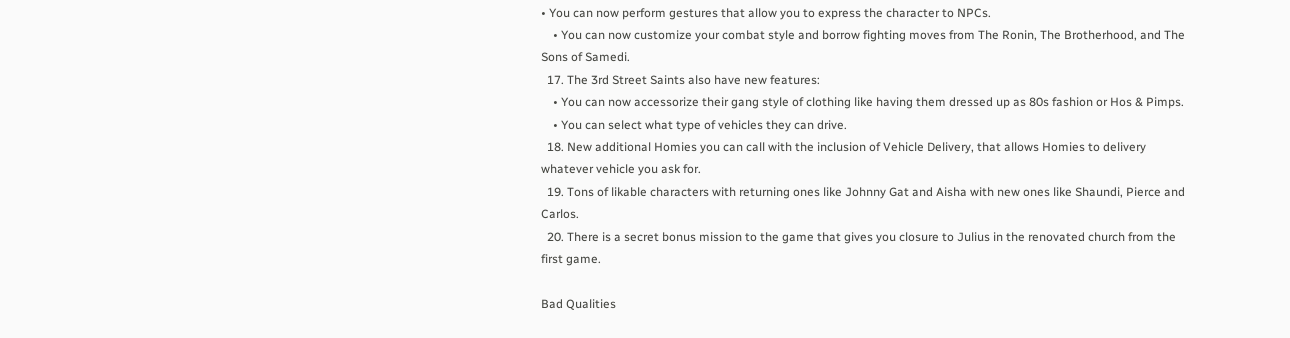• You can now perform gestures that allow you to express the character to NPCs.
    • You can now customize your combat style and borrow fighting moves from The Ronin, The Brotherhood, and The Sons of Samedi.
  17. The 3rd Street Saints also have new features:
    • You can now accessorize their gang style of clothing like having them dressed up as 80s fashion or Hos & Pimps.
    • You can select what type of vehicles they can drive.
  18. New additional Homies you can call with the inclusion of Vehicle Delivery, that allows Homies to delivery whatever vehicle you ask for.
  19. Tons of likable characters with returning ones like Johnny Gat and Aisha with new ones like Shaundi, Pierce and Carlos.
  20. There is a secret bonus mission to the game that gives you closure to Julius in the renovated church from the first game.

Bad Qualities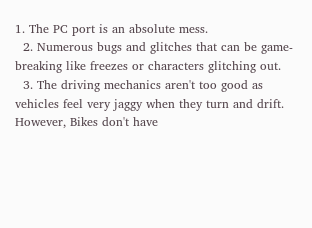1. The PC port is an absolute mess.
  2. Numerous bugs and glitches that can be game-breaking like freezes or characters glitching out.
  3. The driving mechanics aren't too good as vehicles feel very jaggy when they turn and drift. However, Bikes don't have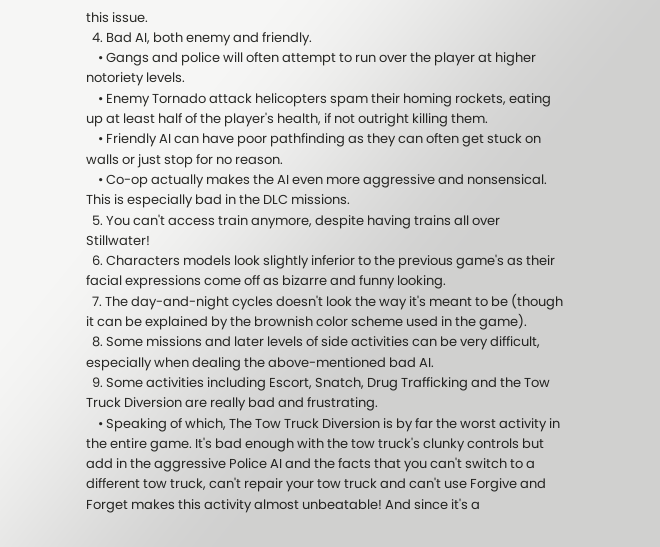this issue.
  4. Bad AI, both enemy and friendly.
    • Gangs and police will often attempt to run over the player at higher notoriety levels.
    • Enemy Tornado attack helicopters spam their homing rockets, eating up at least half of the player's health, if not outright killing them.
    • Friendly AI can have poor pathfinding as they can often get stuck on walls or just stop for no reason.
    • Co-op actually makes the AI even more aggressive and nonsensical. This is especially bad in the DLC missions.
  5. You can't access train anymore, despite having trains all over Stillwater!
  6. Characters models look slightly inferior to the previous game's as their facial expressions come off as bizarre and funny looking.
  7. The day-and-night cycles doesn't look the way it's meant to be (though it can be explained by the brownish color scheme used in the game).
  8. Some missions and later levels of side activities can be very difficult, especially when dealing the above-mentioned bad AI.
  9. Some activities including Escort, Snatch, Drug Trafficking and the Tow Truck Diversion are really bad and frustrating.
    • Speaking of which, The Tow Truck Diversion is by far the worst activity in the entire game. It's bad enough with the tow truck's clunky controls but add in the aggressive Police AI and the facts that you can't switch to a different tow truck, can't repair your tow truck and can't use Forgive and Forget makes this activity almost unbeatable! And since it's a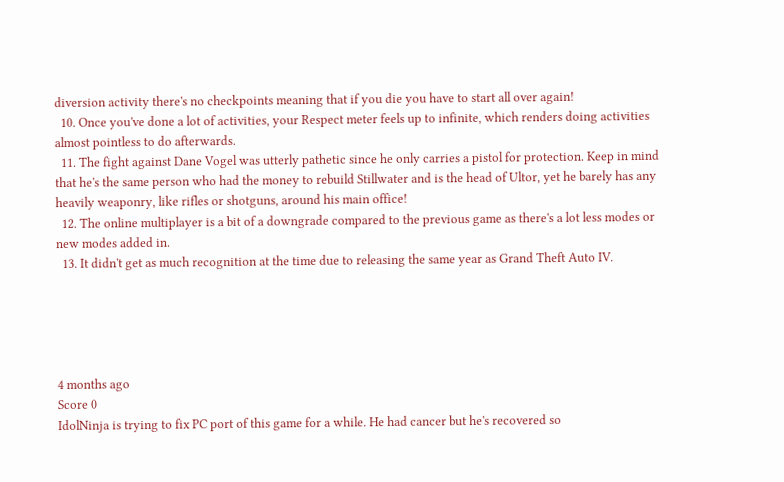diversion activity there's no checkpoints meaning that if you die you have to start all over again!
  10. Once you've done a lot of activities, your Respect meter feels up to infinite, which renders doing activities almost pointless to do afterwards.
  11. The fight against Dane Vogel was utterly pathetic since he only carries a pistol for protection. Keep in mind that he's the same person who had the money to rebuild Stillwater and is the head of Ultor, yet he barely has any heavily weaponry, like rifles or shotguns, around his main office!
  12. The online multiplayer is a bit of a downgrade compared to the previous game as there's a lot less modes or new modes added in.
  13. It didn't get as much recognition at the time due to releasing the same year as Grand Theft Auto IV.





4 months ago
Score 0
IdolNinja is trying to fix PC port of this game for a while. He had cancer but he's recovered so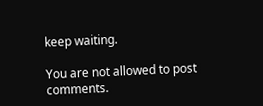keep waiting.

You are not allowed to post comments.